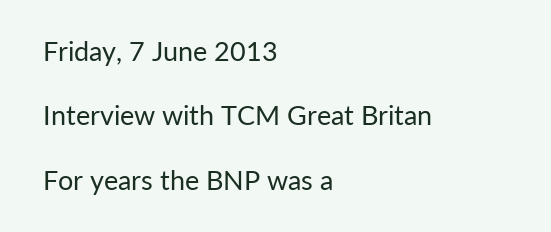Friday, 7 June 2013

Interview with TCM Great Britan

For years the BNP was a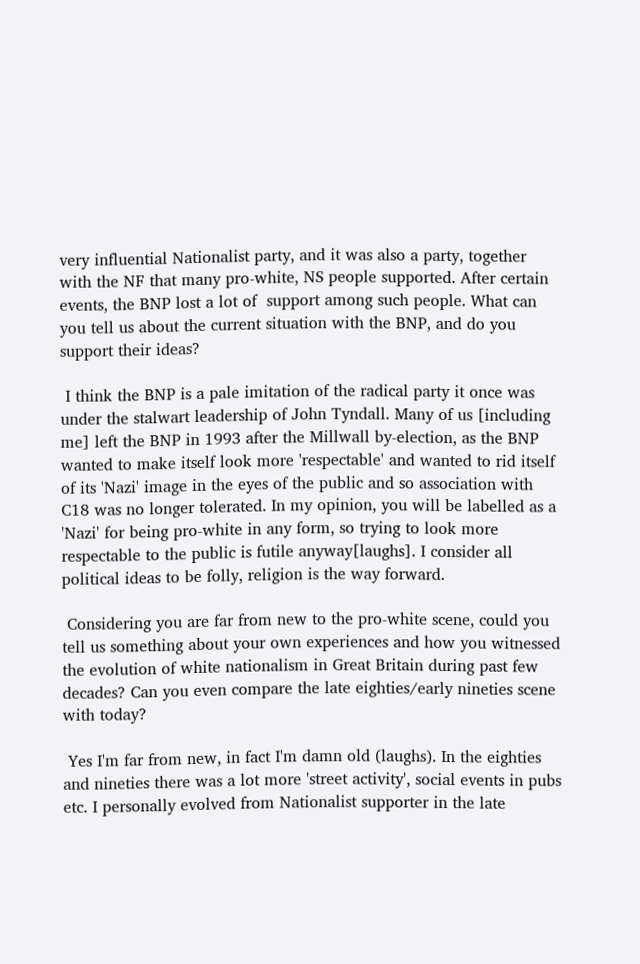very influential Nationalist party, and it was also a party, together with the NF that many pro-white, NS people supported. After certain events, the BNP lost a lot of  support among such people. What can you tell us about the current situation with the BNP, and do you support their ideas?

 I think the BNP is a pale imitation of the radical party it once was under the stalwart leadership of John Tyndall. Many of us [including me] left the BNP in 1993 after the Millwall by-election, as the BNP wanted to make itself look more 'respectable' and wanted to rid itself of its 'Nazi' image in the eyes of the public and so association with C18 was no longer tolerated. In my opinion, you will be labelled as a 'Nazi' for being pro-white in any form, so trying to look more respectable to the public is futile anyway[laughs]. I consider all political ideas to be folly, religion is the way forward.

 Considering you are far from new to the pro-white scene, could you tell us something about your own experiences and how you witnessed the evolution of white nationalism in Great Britain during past few decades? Can you even compare the late eighties/early nineties scene with today?

 Yes I'm far from new, in fact I'm damn old (laughs). In the eighties and nineties there was a lot more 'street activity', social events in pubs etc. I personally evolved from Nationalist supporter in the late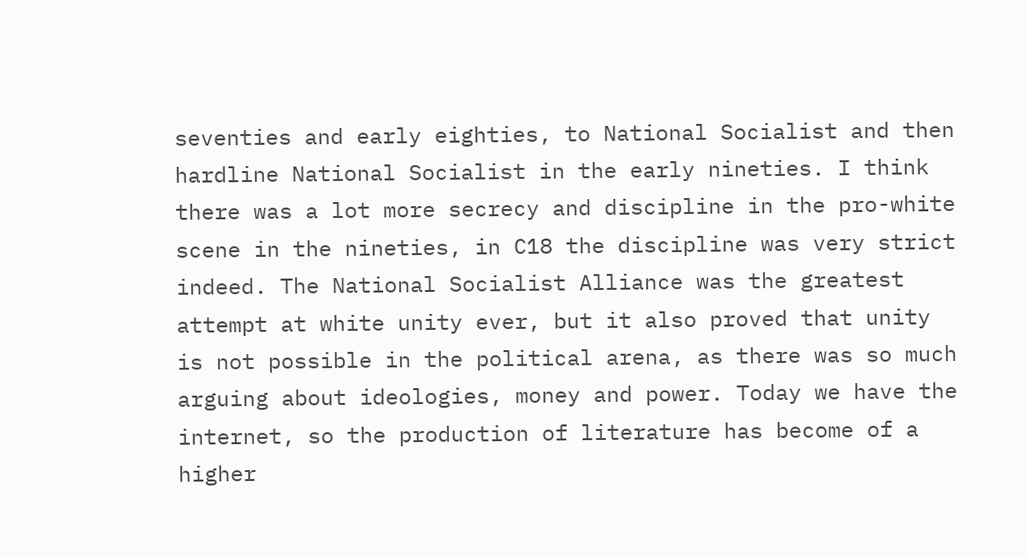seventies and early eighties, to National Socialist and then hardline National Socialist in the early nineties. I think there was a lot more secrecy and discipline in the pro-white scene in the nineties, in C18 the discipline was very strict indeed. The National Socialist Alliance was the greatest attempt at white unity ever, but it also proved that unity is not possible in the political arena, as there was so much arguing about ideologies, money and power. Today we have the internet, so the production of literature has become of a higher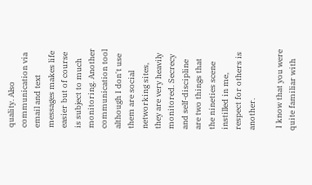quality. Also communication via email and text messages makes life easier but of course is subject to much monitoring. Another communication tool although I don't use them are social networking sites, they are very heavily monitored. Secrecy and self-discipline are two things that the nineties scene instilled in me, respect for others is another.

 I know that you were quite familiar with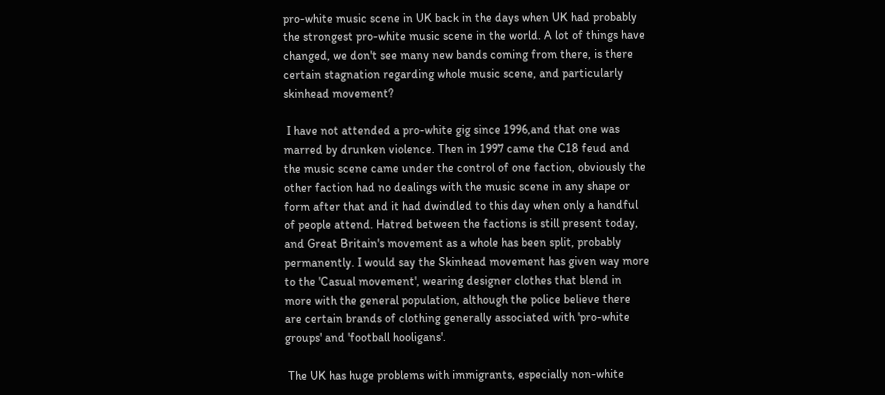pro-white music scene in UK back in the days when UK had probably the strongest pro-white music scene in the world. A lot of things have changed, we don't see many new bands coming from there, is there certain stagnation regarding whole music scene, and particularly skinhead movement?

 I have not attended a pro-white gig since 1996,and that one was marred by drunken violence. Then in 1997 came the C18 feud and the music scene came under the control of one faction, obviously the other faction had no dealings with the music scene in any shape or form after that and it had dwindled to this day when only a handful of people attend. Hatred between the factions is still present today, and Great Britain's movement as a whole has been split, probably permanently. I would say the Skinhead movement has given way more to the 'Casual movement', wearing designer clothes that blend in more with the general population, although the police believe there are certain brands of clothing generally associated with 'pro-white groups' and 'football hooligans'.

 The UK has huge problems with immigrants, especially non-white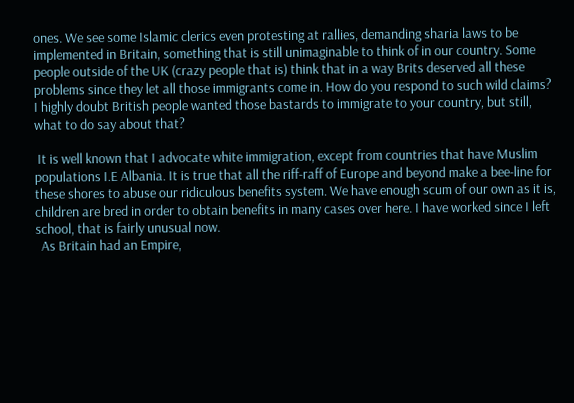ones. We see some Islamic clerics even protesting at rallies, demanding sharia laws to be implemented in Britain, something that is still unimaginable to think of in our country. Some people outside of the UK (crazy people that is) think that in a way Brits deserved all these problems since they let all those immigrants come in. How do you respond to such wild claims? I highly doubt British people wanted those bastards to immigrate to your country, but still, what to do say about that?

 It is well known that I advocate white immigration, except from countries that have Muslim populations I.E Albania. It is true that all the riff-raff of Europe and beyond make a bee-line for these shores to abuse our ridiculous benefits system. We have enough scum of our own as it is, children are bred in order to obtain benefits in many cases over here. I have worked since I left school, that is fairly unusual now.
  As Britain had an Empire,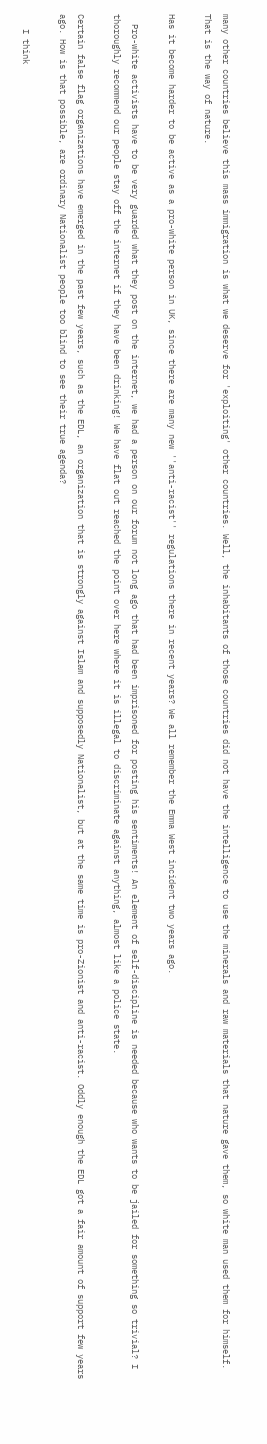many other countries believe this mass immigration is what we deserve for 'exploiting' other countries. Well, the inhabitants of those countries did not have the intelligence to use the minerals and raw materials that nature gave them, so white man used them for himself. That is the way of nature.

Has it become harder to be active as a pro-white person in UK, since there are many new ''anti-racist'' regulations there in recent years? We all remember the Emma West incident two years ago.

  Pro-white activists have to be very guarded what they post on the internet, we had a person on our forum not long ago that had been imprisoned for posting his sentiments! An element of self-discipline is needed because who wants to be jailed for something so trivial? I thoroughly recommend our people stay off the internet if they have been drinking! We have flat out reached the point over here where it is illegal to discriminate against anything, almost like a police state.

Certain false flag organizations have emerged in the past few years, such as the EDL, an organization that is strongly against Islam and supposedly Nationalist, but at the same time is pro-Zionist and anti-racist. Oddly enough the EDL got a fair amount of support few years ago. How is that possible, are ordinary Nationalist people too blind to see their true agenda?

   I think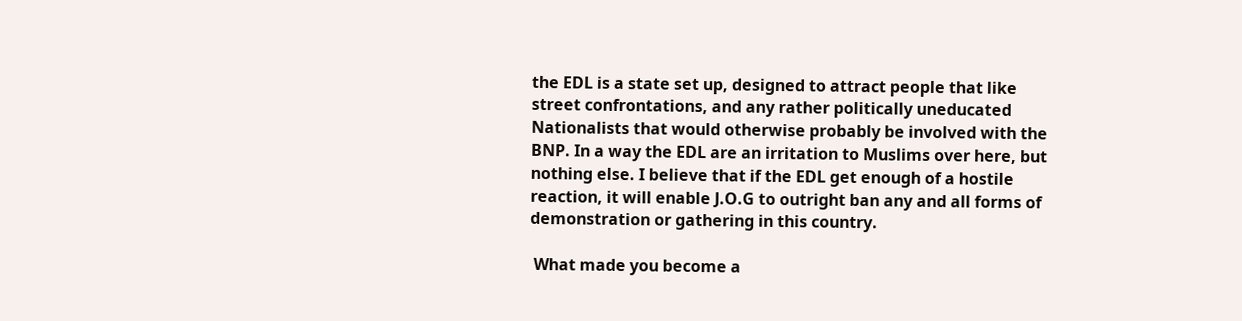the EDL is a state set up, designed to attract people that like street confrontations, and any rather politically uneducated Nationalists that would otherwise probably be involved with the BNP. In a way the EDL are an irritation to Muslims over here, but nothing else. I believe that if the EDL get enough of a hostile reaction, it will enable J.O.G to outright ban any and all forms of demonstration or gathering in this country.

 What made you become a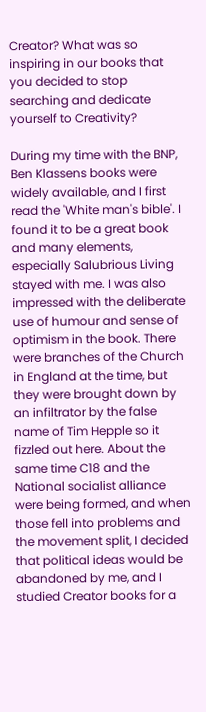Creator? What was so inspiring in our books that you decided to stop searching and dedicate yourself to Creativity?

During my time with the BNP, Ben Klassens books were widely available, and I first read the 'White man's bible'. I found it to be a great book and many elements, especially Salubrious Living stayed with me. I was also impressed with the deliberate use of humour and sense of optimism in the book. There were branches of the Church in England at the time, but they were brought down by an infiltrator by the false name of Tim Hepple so it fizzled out here. About the same time C18 and the National socialist alliance were being formed, and when those fell into problems and the movement split, I decided that political ideas would be abandoned by me, and I studied Creator books for a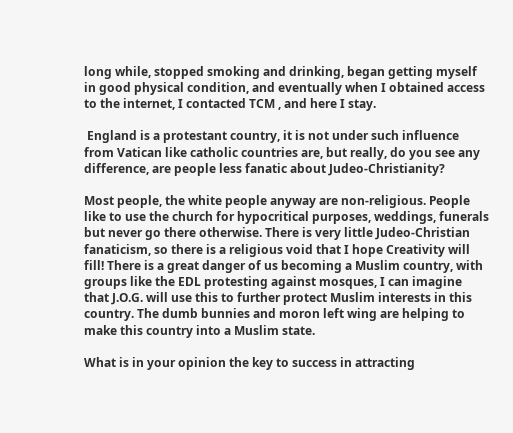long while, stopped smoking and drinking, began getting myself in good physical condition, and eventually when I obtained access to the internet, I contacted TCM , and here I stay.

 England is a protestant country, it is not under such influence from Vatican like catholic countries are, but really, do you see any difference, are people less fanatic about Judeo-Christianity?

Most people, the white people anyway are non-religious. People like to use the church for hypocritical purposes, weddings, funerals but never go there otherwise. There is very little Judeo-Christian fanaticism, so there is a religious void that I hope Creativity will fill! There is a great danger of us becoming a Muslim country, with groups like the EDL protesting against mosques, I can imagine that J.O.G. will use this to further protect Muslim interests in this country. The dumb bunnies and moron left wing are helping to make this country into a Muslim state.

What is in your opinion the key to success in attracting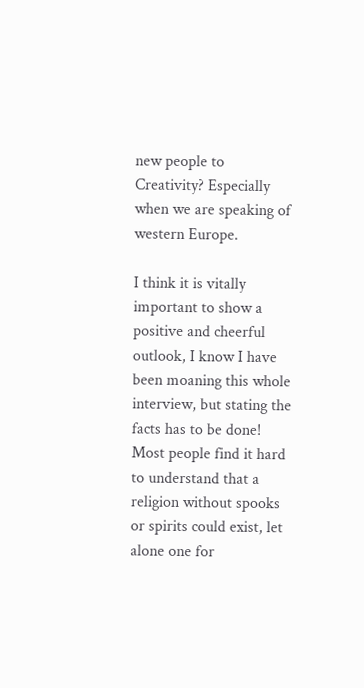new people to Creativity? Especially when we are speaking of western Europe.

I think it is vitally important to show a positive and cheerful outlook, I know I have been moaning this whole interview, but stating the facts has to be done! Most people find it hard to understand that a religion without spooks or spirits could exist, let alone one for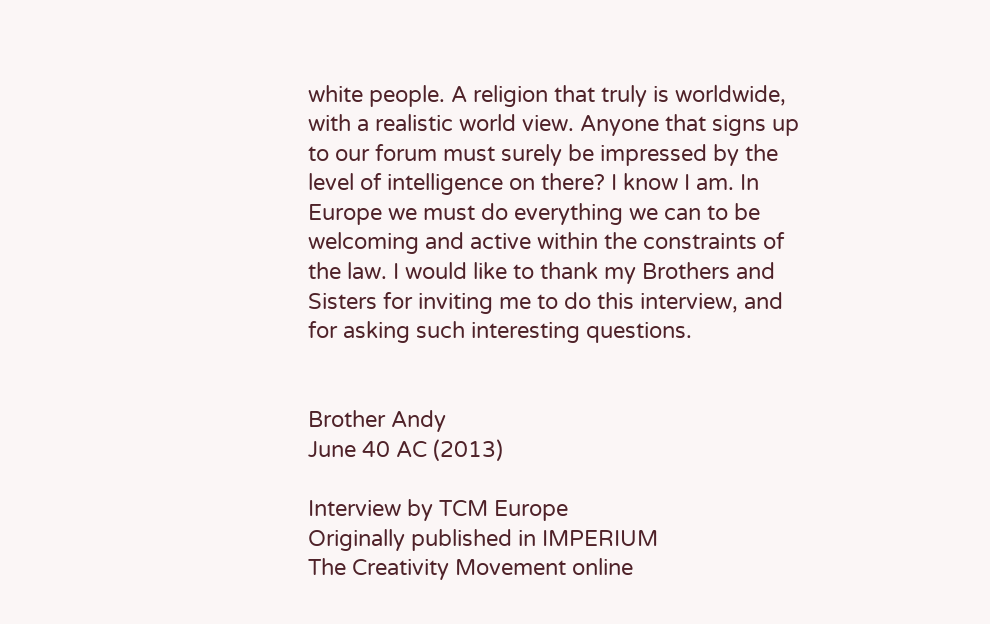white people. A religion that truly is worldwide, with a realistic world view. Anyone that signs up to our forum must surely be impressed by the level of intelligence on there? I know I am. In Europe we must do everything we can to be welcoming and active within the constraints of the law. I would like to thank my Brothers and Sisters for inviting me to do this interview, and for asking such interesting questions.


Brother Andy
June 40 AC (2013)

Interview by TCM Europe
Originally published in IMPERIUM
The Creativity Movement online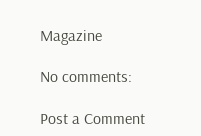Magazine

No comments:

Post a Comment